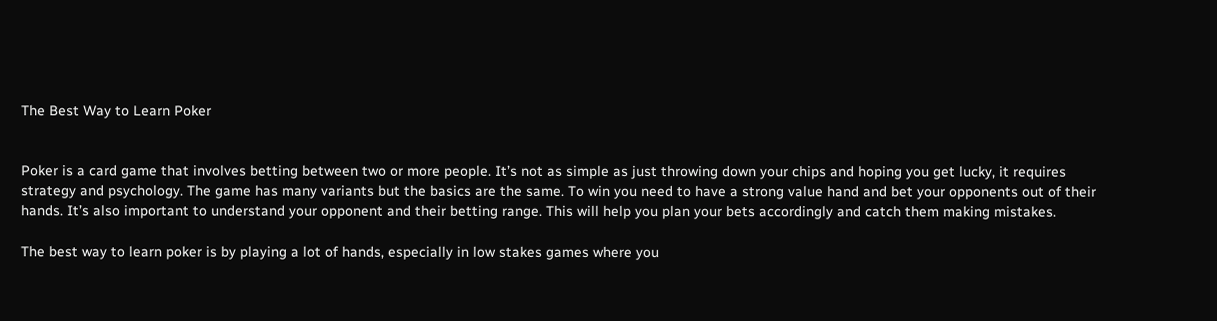The Best Way to Learn Poker


Poker is a card game that involves betting between two or more people. It’s not as simple as just throwing down your chips and hoping you get lucky, it requires strategy and psychology. The game has many variants but the basics are the same. To win you need to have a strong value hand and bet your opponents out of their hands. It’s also important to understand your opponent and their betting range. This will help you plan your bets accordingly and catch them making mistakes.

The best way to learn poker is by playing a lot of hands, especially in low stakes games where you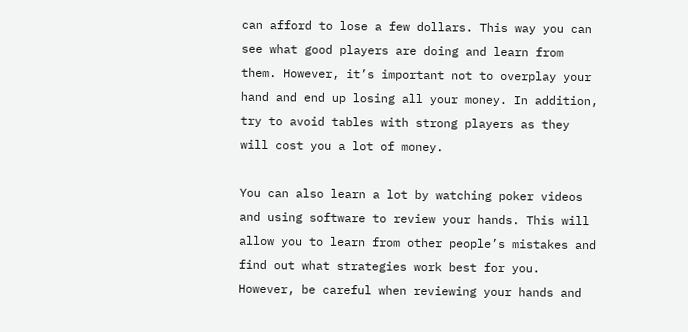can afford to lose a few dollars. This way you can see what good players are doing and learn from them. However, it’s important not to overplay your hand and end up losing all your money. In addition, try to avoid tables with strong players as they will cost you a lot of money.

You can also learn a lot by watching poker videos and using software to review your hands. This will allow you to learn from other people’s mistakes and find out what strategies work best for you. However, be careful when reviewing your hands and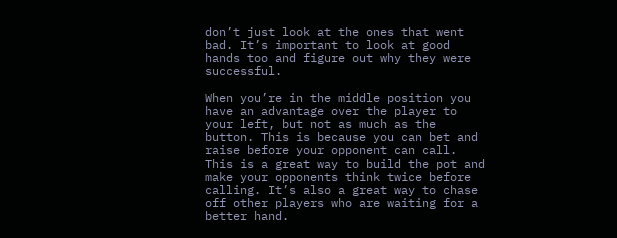don’t just look at the ones that went bad. It’s important to look at good hands too and figure out why they were successful.

When you’re in the middle position you have an advantage over the player to your left, but not as much as the button. This is because you can bet and raise before your opponent can call. This is a great way to build the pot and make your opponents think twice before calling. It’s also a great way to chase off other players who are waiting for a better hand.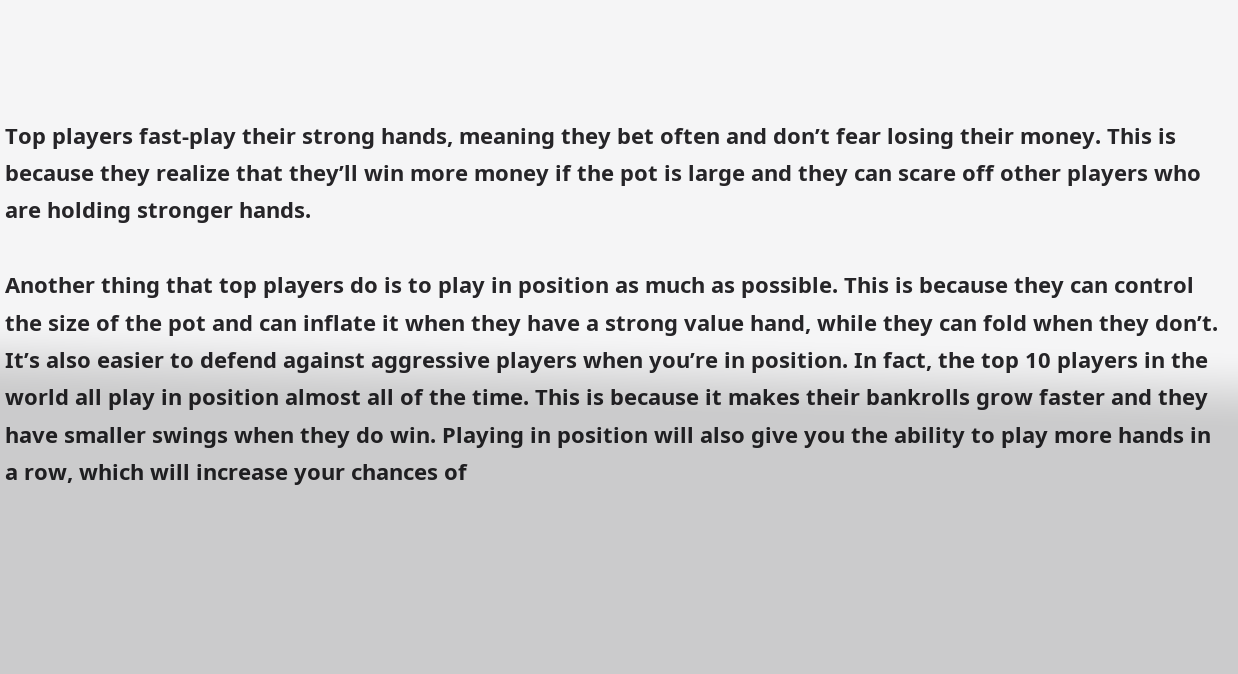Top players fast-play their strong hands, meaning they bet often and don’t fear losing their money. This is because they realize that they’ll win more money if the pot is large and they can scare off other players who are holding stronger hands.

Another thing that top players do is to play in position as much as possible. This is because they can control the size of the pot and can inflate it when they have a strong value hand, while they can fold when they don’t. It’s also easier to defend against aggressive players when you’re in position. In fact, the top 10 players in the world all play in position almost all of the time. This is because it makes their bankrolls grow faster and they have smaller swings when they do win. Playing in position will also give you the ability to play more hands in a row, which will increase your chances of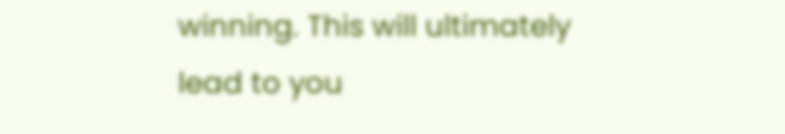winning. This will ultimately lead to you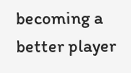becoming a better player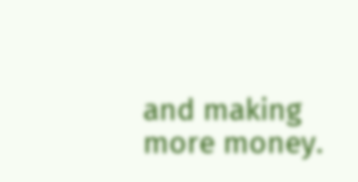and making more money.